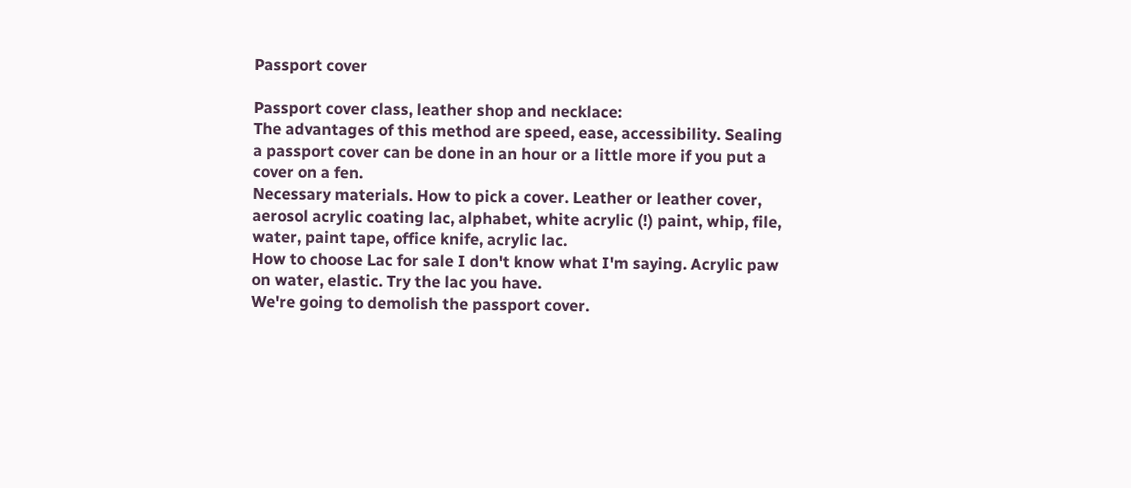Passport cover

Passport cover class, leather shop and necklace:
The advantages of this method are speed, ease, accessibility. Sealing a passport cover can be done in an hour or a little more if you put a cover on a fen.
Necessary materials. How to pick a cover. Leather or leather cover, aerosol acrylic coating lac, alphabet, white acrylic (!) paint, whip, file, water, paint tape, office knife, acrylic lac.
How to choose Lac for sale I don't know what I'm saying. Acrylic paw on water, elastic. Try the lac you have.
We're going to demolish the passport cover.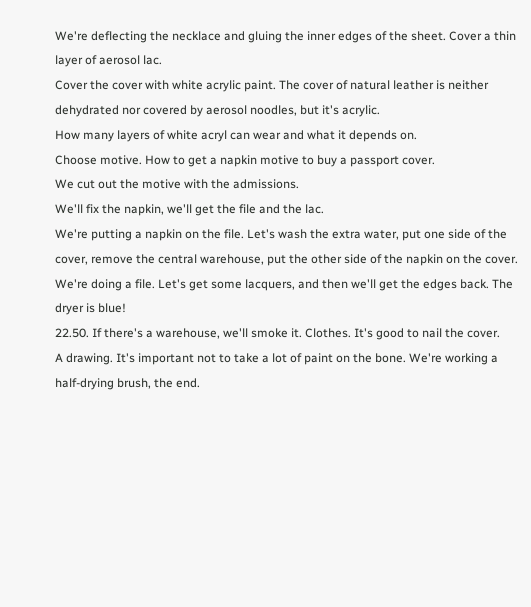We're deflecting the necklace and gluing the inner edges of the sheet. Cover a thin layer of aerosol lac.
Cover the cover with white acrylic paint. The cover of natural leather is neither dehydrated nor covered by aerosol noodles, but it's acrylic.
How many layers of white acryl can wear and what it depends on.
Choose motive. How to get a napkin motive to buy a passport cover.
We cut out the motive with the admissions.
We'll fix the napkin, we'll get the file and the lac.
We're putting a napkin on the file. Let's wash the extra water, put one side of the cover, remove the central warehouse, put the other side of the napkin on the cover.
We're doing a file. Let's get some lacquers, and then we'll get the edges back. The dryer is blue!
22.50. If there's a warehouse, we'll smoke it. Clothes. It's good to nail the cover.
A drawing. It's important not to take a lot of paint on the bone. We're working a half-drying brush, the end.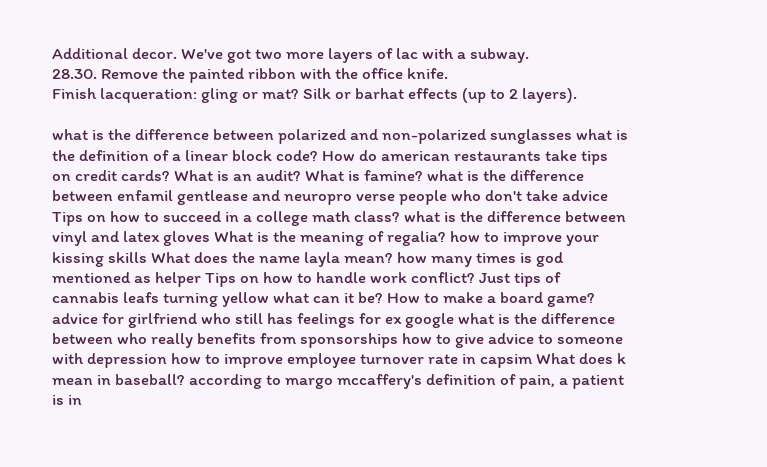Additional decor. We've got two more layers of lac with a subway.
28.30. Remove the painted ribbon with the office knife.
Finish lacqueration: gling or mat? Silk or barhat effects (up to 2 layers).

what is the difference between polarized and non-polarized sunglasses what is the definition of a linear block code? How do american restaurants take tips on credit cards? What is an audit? What is famine? what is the difference between enfamil gentlease and neuropro verse people who don't take advice Tips on how to succeed in a college math class? what is the difference between vinyl and latex gloves What is the meaning of regalia? how to improve your kissing skills What does the name layla mean? how many times is god mentioned as helper Tips on how to handle work conflict? Just tips of cannabis leafs turning yellow what can it be? How to make a board game? advice for girlfriend who still has feelings for ex google what is the difference between who really benefits from sponsorships how to give advice to someone with depression how to improve employee turnover rate in capsim What does k mean in baseball? according to margo mccaffery's definition of pain, a patient is in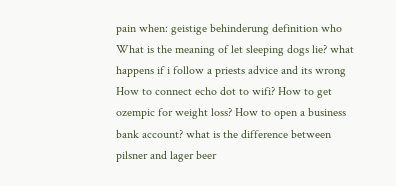pain when: geistige behinderung definition who What is the meaning of let sleeping dogs lie? what happens if i follow a priests advice and its wrong How to connect echo dot to wifi? How to get ozempic for weight loss? How to open a business bank account? what is the difference between pilsner and lager beer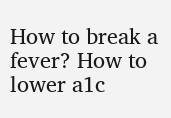How to break a fever? How to lower a1c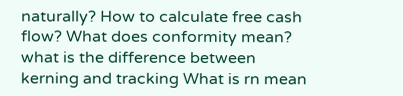naturally? How to calculate free cash flow? What does conformity mean? what is the difference between kerning and tracking What is rn mean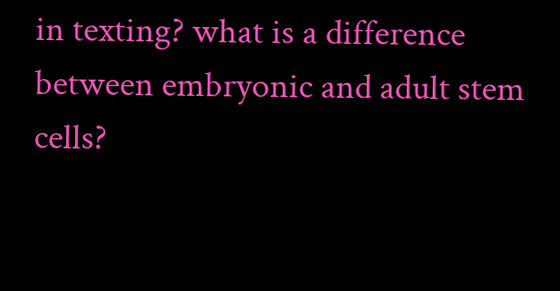in texting? what is a difference between embryonic and adult stem cells?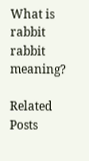What is rabbit rabbit meaning?

Related Posts